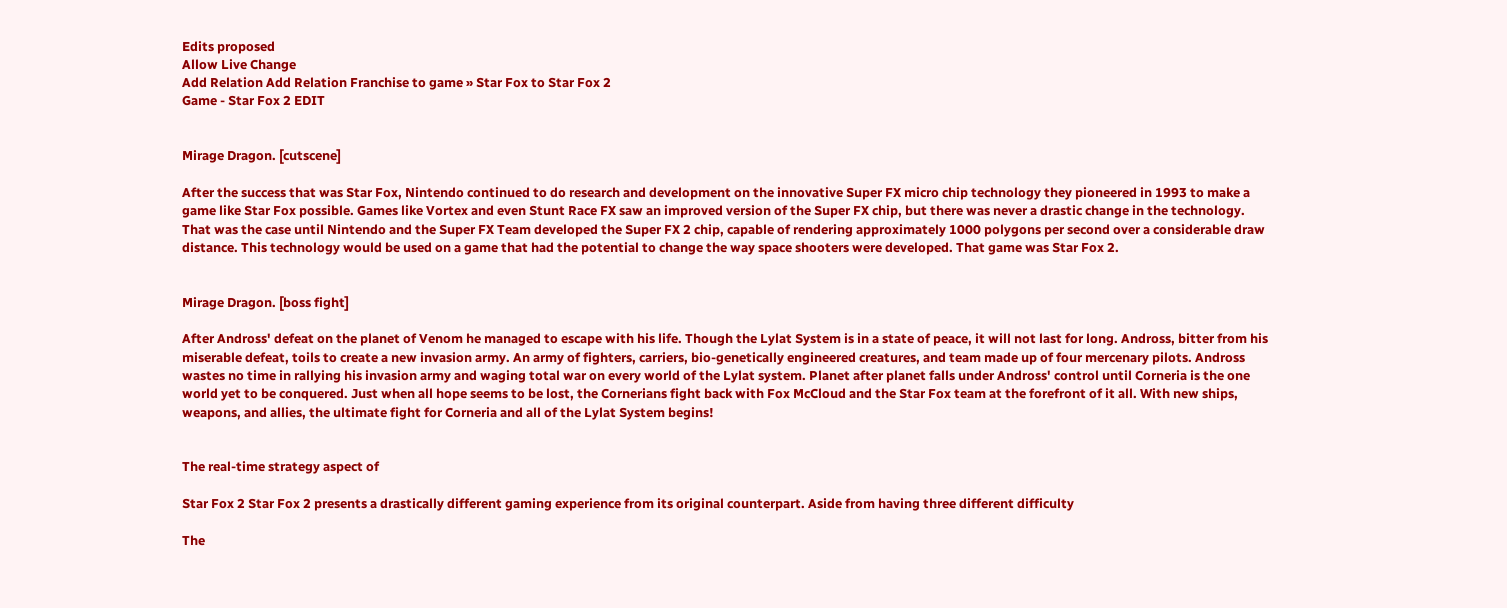Edits proposed
Allow Live Change
Add Relation Add Relation Franchise to game » Star Fox to Star Fox 2
Game - Star Fox 2 EDIT


Mirage Dragon. [cutscene]

After the success that was Star Fox, Nintendo continued to do research and development on the innovative Super FX micro chip technology they pioneered in 1993 to make a game like Star Fox possible. Games like Vortex and even Stunt Race FX saw an improved version of the Super FX chip, but there was never a drastic change in the technology. That was the case until Nintendo and the Super FX Team developed the Super FX 2 chip, capable of rendering approximately 1000 polygons per second over a considerable draw distance. This technology would be used on a game that had the potential to change the way space shooters were developed. That game was Star Fox 2.


Mirage Dragon. [boss fight]

After Andross' defeat on the planet of Venom he managed to escape with his life. Though the Lylat System is in a state of peace, it will not last for long. Andross, bitter from his miserable defeat, toils to create a new invasion army. An army of fighters, carriers, bio-genetically engineered creatures, and team made up of four mercenary pilots. Andross wastes no time in rallying his invasion army and waging total war on every world of the Lylat system. Planet after planet falls under Andross' control until Corneria is the one world yet to be conquered. Just when all hope seems to be lost, the Cornerians fight back with Fox McCloud and the Star Fox team at the forefront of it all. With new ships, weapons, and allies, the ultimate fight for Corneria and all of the Lylat System begins!


The real-time strategy aspect of

Star Fox 2 Star Fox 2 presents a drastically different gaming experience from its original counterpart. Aside from having three different difficulty

The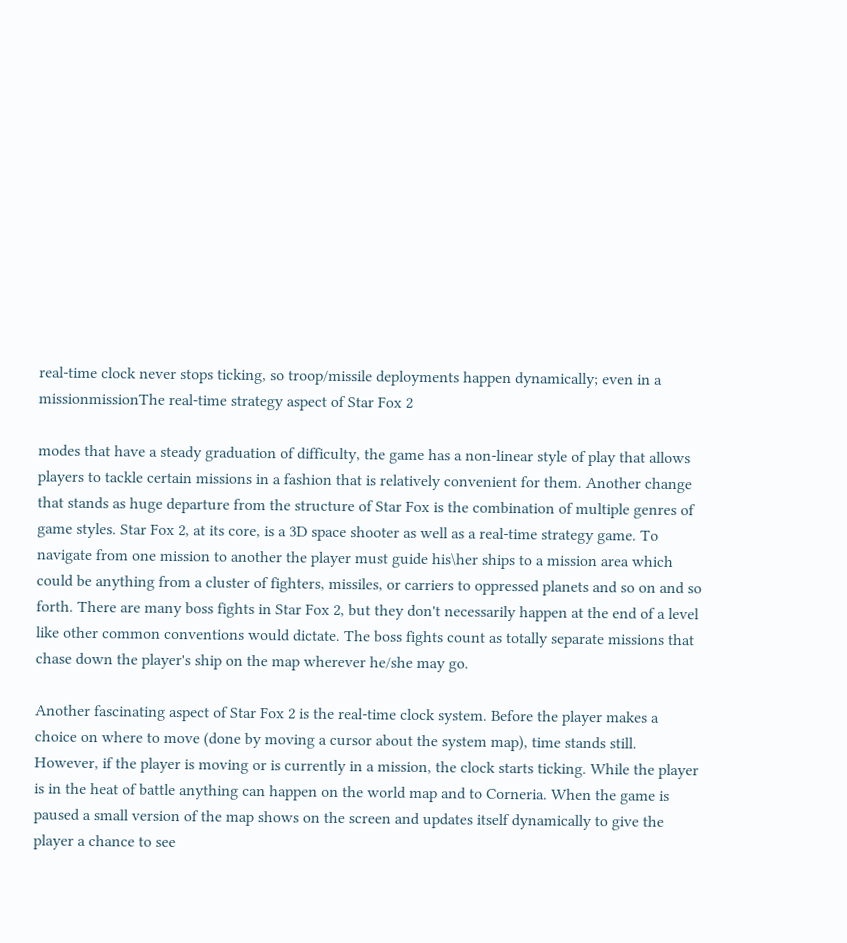real-time clock never stops ticking, so troop/missile deployments happen dynamically; even in a missionmissionThe real-time strategy aspect of Star Fox 2

modes that have a steady graduation of difficulty, the game has a non-linear style of play that allows players to tackle certain missions in a fashion that is relatively convenient for them. Another change that stands as huge departure from the structure of Star Fox is the combination of multiple genres of game styles. Star Fox 2, at its core, is a 3D space shooter as well as a real-time strategy game. To navigate from one mission to another the player must guide his\her ships to a mission area which could be anything from a cluster of fighters, missiles, or carriers to oppressed planets and so on and so forth. There are many boss fights in Star Fox 2, but they don't necessarily happen at the end of a level like other common conventions would dictate. The boss fights count as totally separate missions that chase down the player's ship on the map wherever he/she may go.

Another fascinating aspect of Star Fox 2 is the real-time clock system. Before the player makes a choice on where to move (done by moving a cursor about the system map), time stands still. However, if the player is moving or is currently in a mission, the clock starts ticking. While the player is in the heat of battle anything can happen on the world map and to Corneria. When the game is paused a small version of the map shows on the screen and updates itself dynamically to give the player a chance to see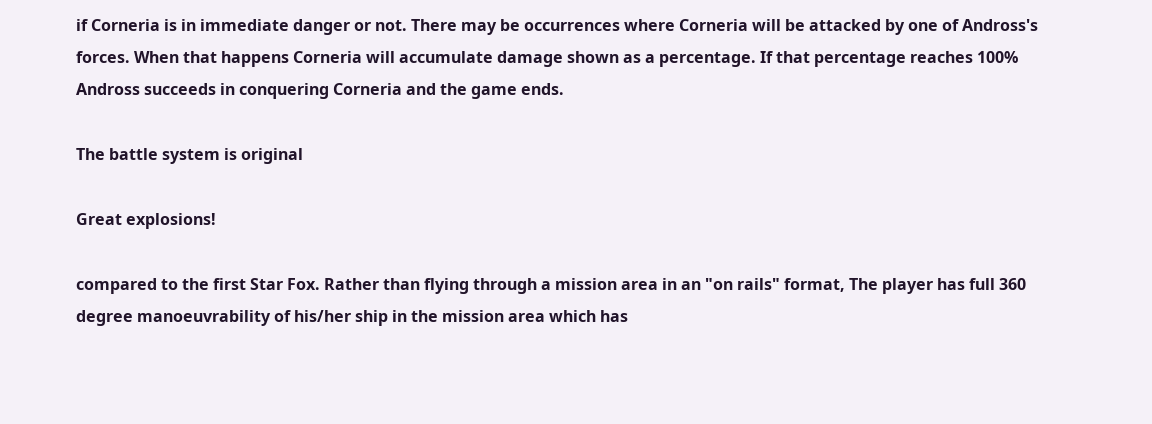if Corneria is in immediate danger or not. There may be occurrences where Corneria will be attacked by one of Andross's forces. When that happens Corneria will accumulate damage shown as a percentage. If that percentage reaches 100% Andross succeeds in conquering Corneria and the game ends.

The battle system is original

Great explosions!

compared to the first Star Fox. Rather than flying through a mission area in an "on rails" format, The player has full 360 degree manoeuvrability of his/her ship in the mission area which has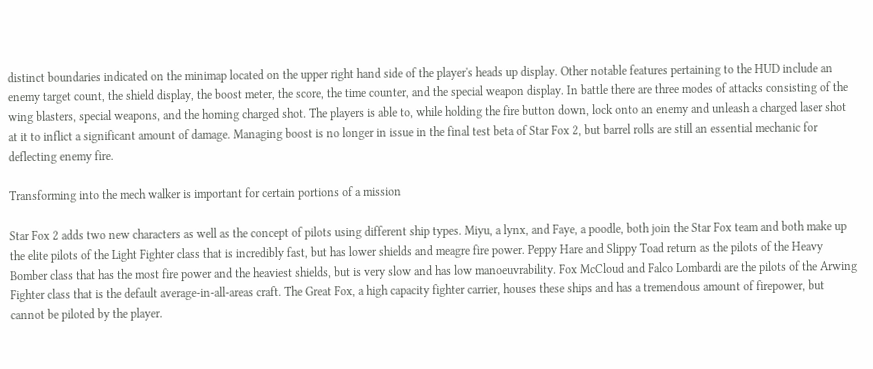distinct boundaries indicated on the minimap located on the upper right hand side of the player's heads up display. Other notable features pertaining to the HUD include an enemy target count, the shield display, the boost meter, the score, the time counter, and the special weapon display. In battle there are three modes of attacks consisting of the wing blasters, special weapons, and the homing charged shot. The players is able to, while holding the fire button down, lock onto an enemy and unleash a charged laser shot at it to inflict a significant amount of damage. Managing boost is no longer in issue in the final test beta of Star Fox 2, but barrel rolls are still an essential mechanic for deflecting enemy fire.

Transforming into the mech walker is important for certain portions of a mission

Star Fox 2 adds two new characters as well as the concept of pilots using different ship types. Miyu, a lynx, and Faye, a poodle, both join the Star Fox team and both make up the elite pilots of the Light Fighter class that is incredibly fast, but has lower shields and meagre fire power. Peppy Hare and Slippy Toad return as the pilots of the Heavy Bomber class that has the most fire power and the heaviest shields, but is very slow and has low manoeuvrability. Fox McCloud and Falco Lombardi are the pilots of the Arwing Fighter class that is the default average-in-all-areas craft. The Great Fox, a high capacity fighter carrier, houses these ships and has a tremendous amount of firepower, but cannot be piloted by the player.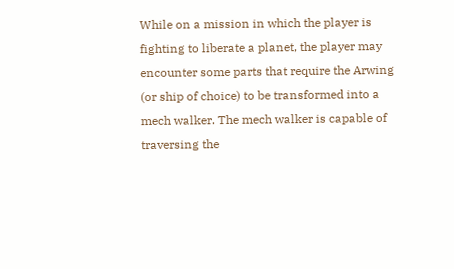While on a mission in which the player is fighting to liberate a planet, the player may encounter some parts that require the Arwing (or ship of choice) to be transformed into a mech walker. The mech walker is capable of traversing the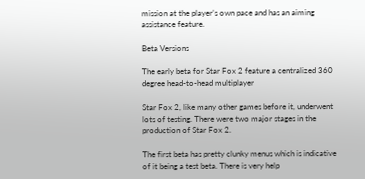mission at the player’s own pace and has an aiming assistance feature.

Beta Versions

The early beta for Star Fox 2 feature a centralized 360 degree head-to-head multiplayer

Star Fox 2, like many other games before it, underwent lots of testing. There were two major stages in the production of Star Fox 2.

The first beta has pretty clunky menus which is indicative of it being a test beta. There is very help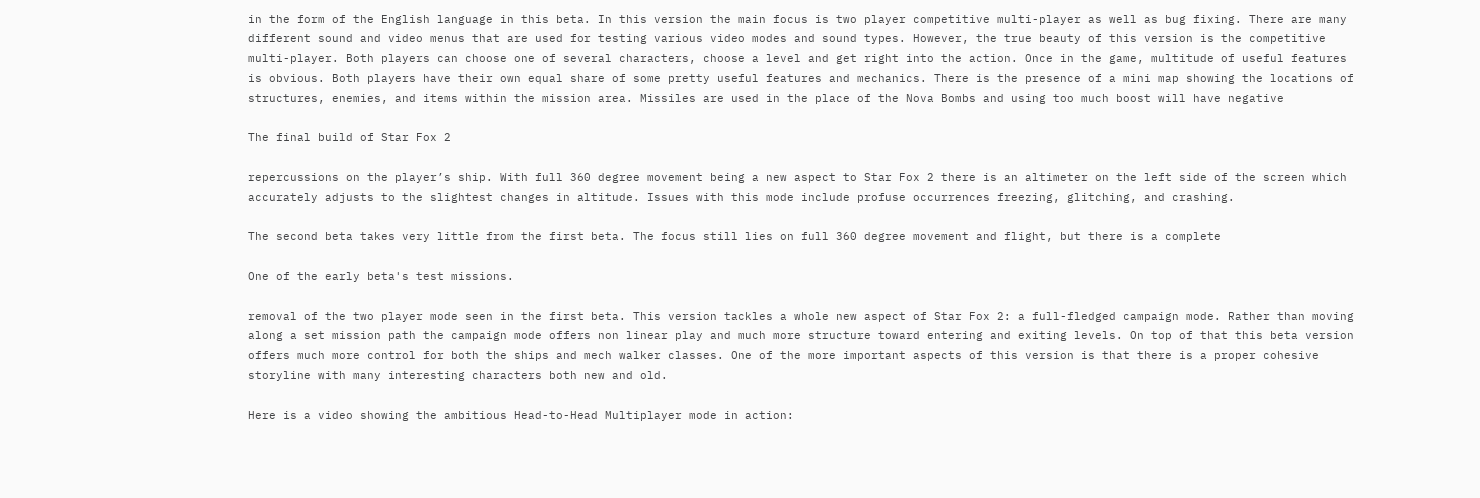in the form of the English language in this beta. In this version the main focus is two player competitive multi-player as well as bug fixing. There are many different sound and video menus that are used for testing various video modes and sound types. However, the true beauty of this version is the competitive multi-player. Both players can choose one of several characters, choose a level and get right into the action. Once in the game, multitude of useful features is obvious. Both players have their own equal share of some pretty useful features and mechanics. There is the presence of a mini map showing the locations of structures, enemies, and items within the mission area. Missiles are used in the place of the Nova Bombs and using too much boost will have negative

The final build of Star Fox 2

repercussions on the player’s ship. With full 360 degree movement being a new aspect to Star Fox 2 there is an altimeter on the left side of the screen which accurately adjusts to the slightest changes in altitude. Issues with this mode include profuse occurrences freezing, glitching, and crashing.

The second beta takes very little from the first beta. The focus still lies on full 360 degree movement and flight, but there is a complete

One of the early beta's test missions.

removal of the two player mode seen in the first beta. This version tackles a whole new aspect of Star Fox 2: a full-fledged campaign mode. Rather than moving along a set mission path the campaign mode offers non linear play and much more structure toward entering and exiting levels. On top of that this beta version offers much more control for both the ships and mech walker classes. One of the more important aspects of this version is that there is a proper cohesive storyline with many interesting characters both new and old.

Here is a video showing the ambitious Head-to-Head Multiplayer mode in action: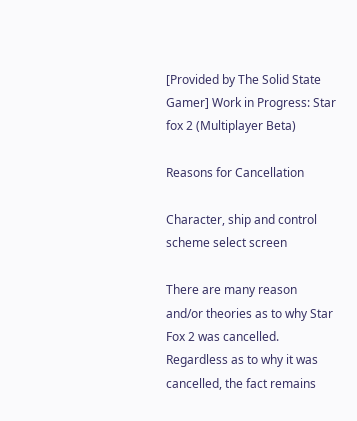[Provided by The Solid State Gamer] Work in Progress: Star fox 2 (Multiplayer Beta)

Reasons for Cancellation

Character, ship and control scheme select screen

There are many reason and/or theories as to why Star Fox 2 was cancelled. Regardless as to why it was cancelled, the fact remains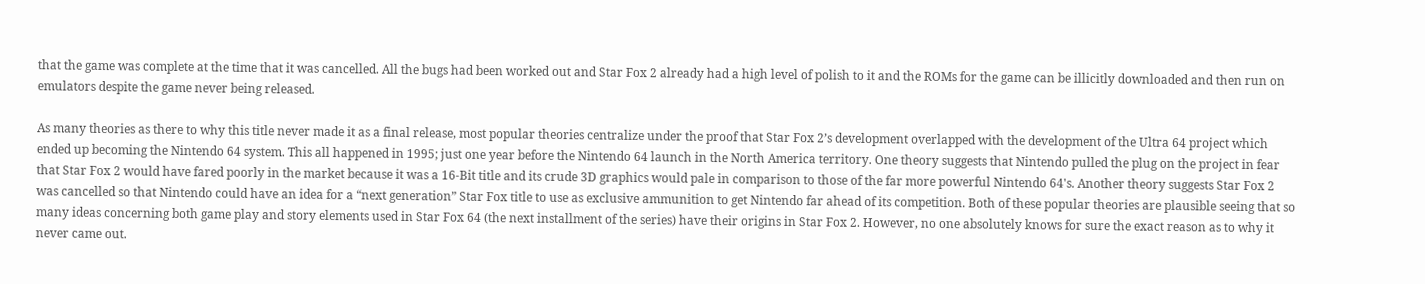that the game was complete at the time that it was cancelled. All the bugs had been worked out and Star Fox 2 already had a high level of polish to it and the ROMs for the game can be illicitly downloaded and then run on emulators despite the game never being released.

As many theories as there to why this title never made it as a final release, most popular theories centralize under the proof that Star Fox 2’s development overlapped with the development of the Ultra 64 project which ended up becoming the Nintendo 64 system. This all happened in 1995; just one year before the Nintendo 64 launch in the North America territory. One theory suggests that Nintendo pulled the plug on the project in fear that Star Fox 2 would have fared poorly in the market because it was a 16-Bit title and its crude 3D graphics would pale in comparison to those of the far more powerful Nintendo 64's. Another theory suggests Star Fox 2 was cancelled so that Nintendo could have an idea for a “next generation” Star Fox title to use as exclusive ammunition to get Nintendo far ahead of its competition. Both of these popular theories are plausible seeing that so many ideas concerning both game play and story elements used in Star Fox 64 (the next installment of the series) have their origins in Star Fox 2. However, no one absolutely knows for sure the exact reason as to why it never came out.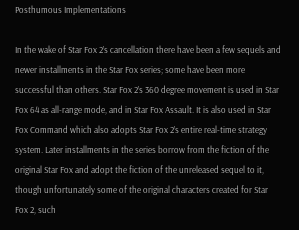Posthumous Implementations

In the wake of Star Fox 2’s cancellation there have been a few sequels and newer installments in the Star Fox series; some have been more successful than others. Star Fox 2’s 360 degree movement is used in Star Fox 64 as all-range mode, and in Star Fox Assault. It is also used in Star Fox Command which also adopts Star Fox 2’s entire real-time strategy system. Later installments in the series borrow from the fiction of the original Star Fox and adopt the fiction of the unreleased sequel to it, though unfortunately some of the original characters created for Star Fox 2, such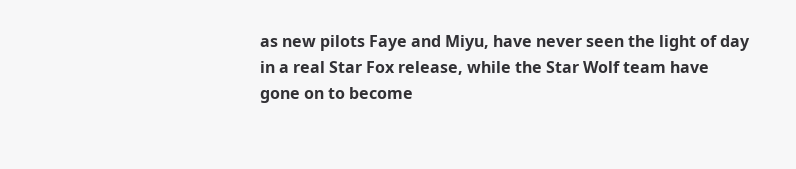as new pilots Faye and Miyu, have never seen the light of day in a real Star Fox release, while the Star Wolf team have gone on to become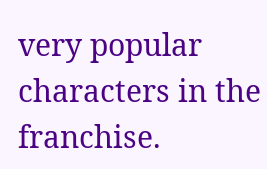very popular characters in the franchise.